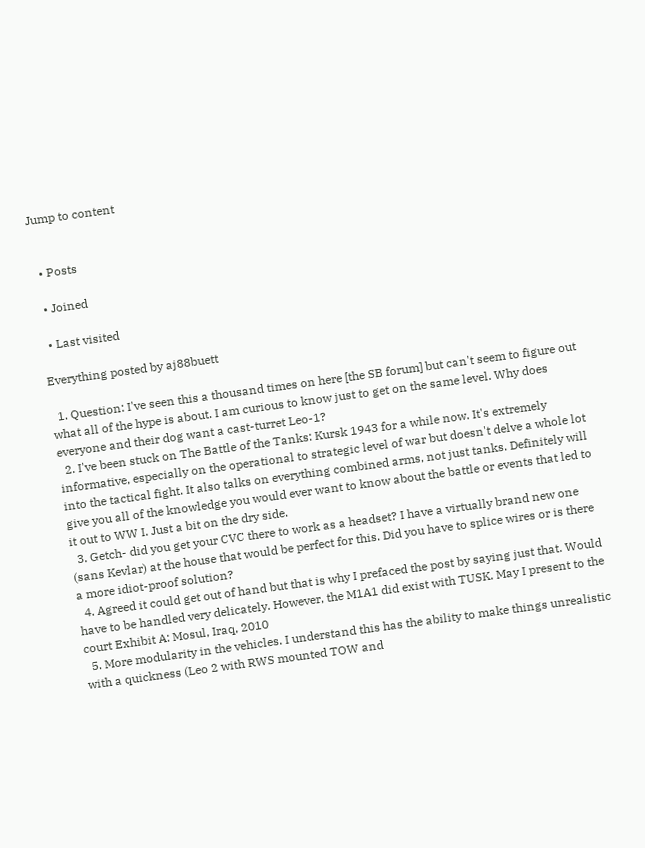Jump to content


  • Posts

  • Joined

  • Last visited

Everything posted by aj88buett

  1. Question: I've seen this a thousand times on here [the SB forum] but can't seem to figure out what all of the hype is about. I am curious to know just to get on the same level. Why does everyone and their dog want a cast-turret Leo-1?
  2. I've been stuck on The Battle of the Tanks: Kursk 1943 for a while now. It's extremely informative, especially on the operational to strategic level of war but doesn't delve a whole lot into the tactical fight. It also talks on everything combined arms, not just tanks. Definitely will give you all of the knowledge you would ever want to know about the battle or events that led to it out to WW I. Just a bit on the dry side.
  3. Getch- did you get your CVC there to work as a headset? I have a virtually brand new one (sans Kevlar) at the house that would be perfect for this. Did you have to splice wires or is there a more idiot-proof solution?
  4. Agreed it could get out of hand but that is why I prefaced the post by saying just that. Would have to be handled very delicately. However, the M1A1 did exist with TUSK. May I present to the court Exhibit A: Mosul, Iraq, 2010
  5. More modularity in the vehicles. I understand this has the ability to make things unrealistic with a quickness (Leo 2 with RWS mounted TOW and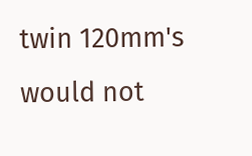twin 120mm's would not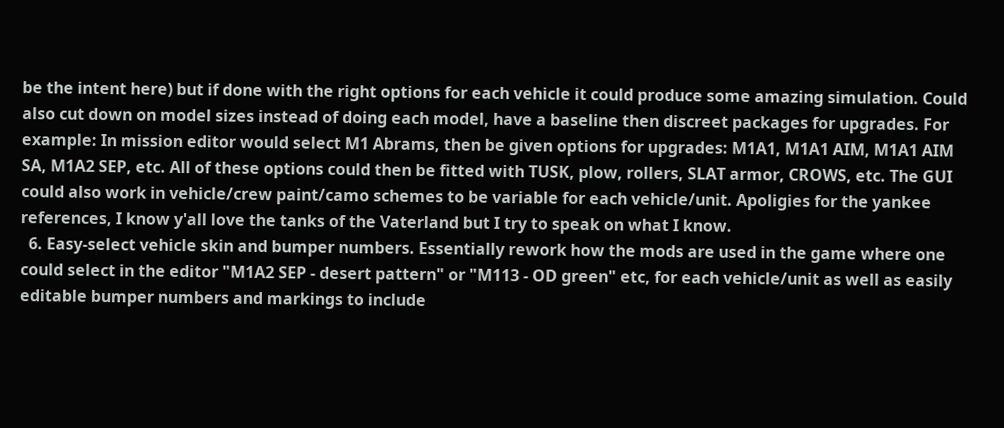be the intent here) but if done with the right options for each vehicle it could produce some amazing simulation. Could also cut down on model sizes instead of doing each model, have a baseline then discreet packages for upgrades. For example: In mission editor would select M1 Abrams, then be given options for upgrades: M1A1, M1A1 AIM, M1A1 AIM SA, M1A2 SEP, etc. All of these options could then be fitted with TUSK, plow, rollers, SLAT armor, CROWS, etc. The GUI could also work in vehicle/crew paint/camo schemes to be variable for each vehicle/unit. Apoligies for the yankee references, I know y'all love the tanks of the Vaterland but I try to speak on what I know.
  6. Easy-select vehicle skin and bumper numbers. Essentially rework how the mods are used in the game where one could select in the editor "M1A2 SEP - desert pattern" or "M113 - OD green" etc, for each vehicle/unit as well as easily editable bumper numbers and markings to include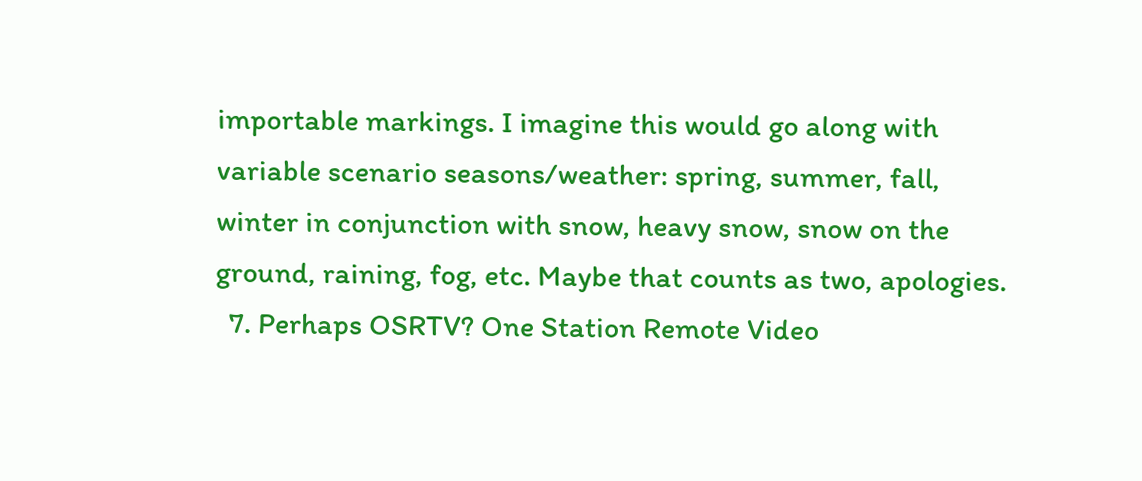importable markings. I imagine this would go along with variable scenario seasons/weather: spring, summer, fall, winter in conjunction with snow, heavy snow, snow on the ground, raining, fog, etc. Maybe that counts as two, apologies.
  7. Perhaps OSRTV? One Station Remote Video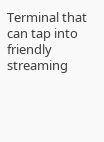Terminal that can tap into friendly streaming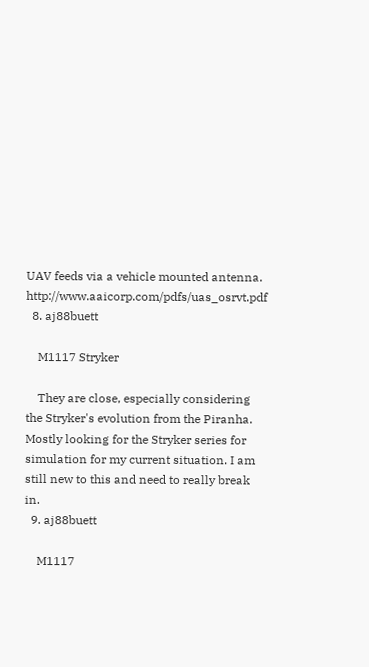UAV feeds via a vehicle mounted antenna. http://www.aaicorp.com/pdfs/uas_osrvt.pdf
  8. aj88buett

    M1117 Stryker

    They are close, especially considering the Stryker's evolution from the Piranha. Mostly looking for the Stryker series for simulation for my current situation. I am still new to this and need to really break in.
  9. aj88buett

    M1117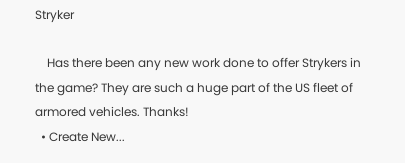Stryker

    Has there been any new work done to offer Strykers in the game? They are such a huge part of the US fleet of armored vehicles. Thanks!
  • Create New...